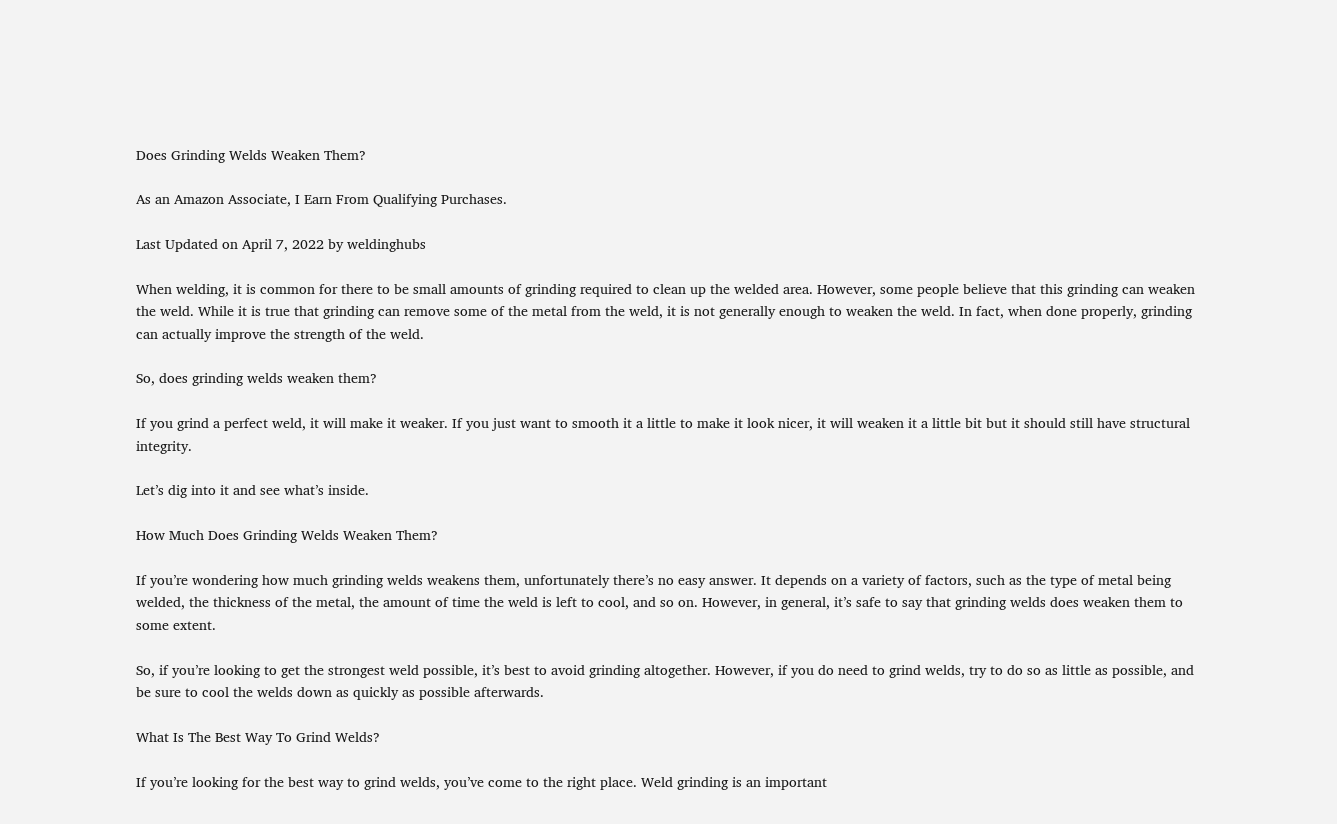Does Grinding Welds Weaken Them?

As an Amazon Associate, I Earn From Qualifying Purchases.

Last Updated on April 7, 2022 by weldinghubs

When welding, it is common for there to be small amounts of grinding required to clean up the welded area. However, some people believe that this grinding can weaken the weld. While it is true that grinding can remove some of the metal from the weld, it is not generally enough to weaken the weld. In fact, when done properly, grinding can actually improve the strength of the weld.

So, does grinding welds weaken them?

If you grind a perfect weld, it will make it weaker. If you just want to smooth it a little to make it look nicer, it will weaken it a little bit but it should still have structural integrity.

Let’s dig into it and see what’s inside.

How Much Does Grinding Welds Weaken Them?

If you’re wondering how much grinding welds weakens them, unfortunately there’s no easy answer. It depends on a variety of factors, such as the type of metal being welded, the thickness of the metal, the amount of time the weld is left to cool, and so on. However, in general, it’s safe to say that grinding welds does weaken them to some extent.

So, if you’re looking to get the strongest weld possible, it’s best to avoid grinding altogether. However, if you do need to grind welds, try to do so as little as possible, and be sure to cool the welds down as quickly as possible afterwards.

What Is The Best Way To Grind Welds?

If you’re looking for the best way to grind welds, you’ve come to the right place. Weld grinding is an important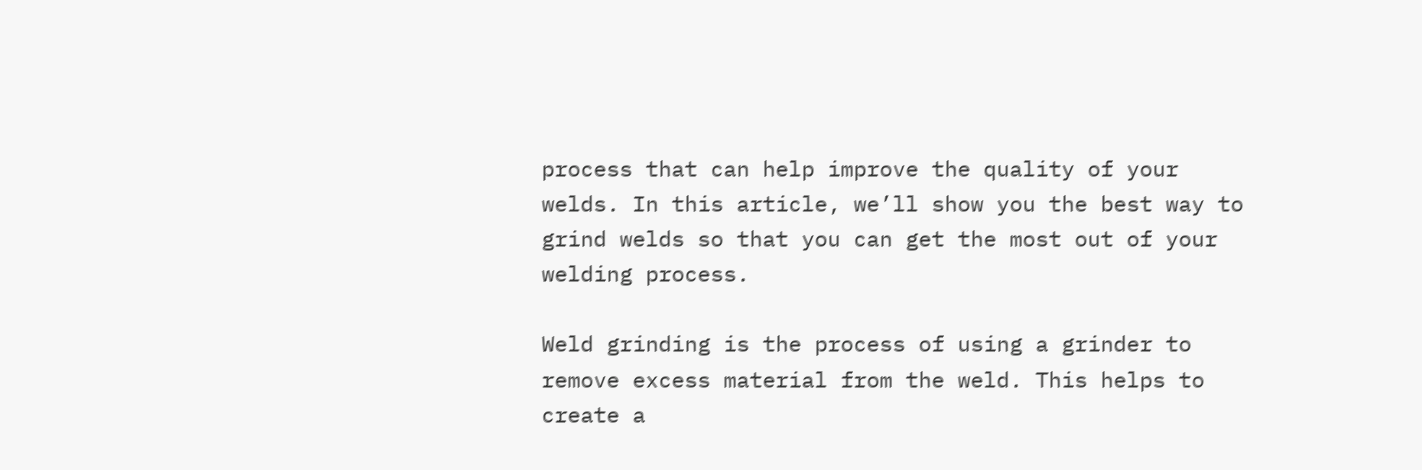process that can help improve the quality of your welds. In this article, we’ll show you the best way to grind welds so that you can get the most out of your welding process.

Weld grinding is the process of using a grinder to remove excess material from the weld. This helps to create a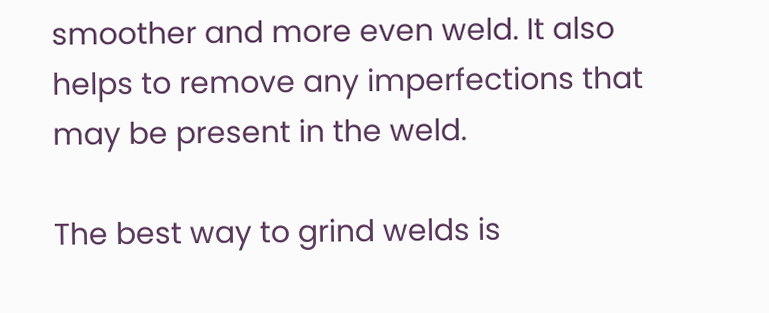smoother and more even weld. It also helps to remove any imperfections that may be present in the weld.

The best way to grind welds is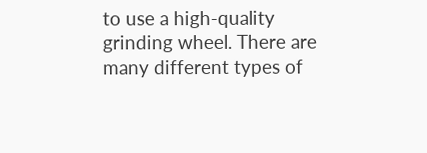to use a high-quality grinding wheel. There are many different types of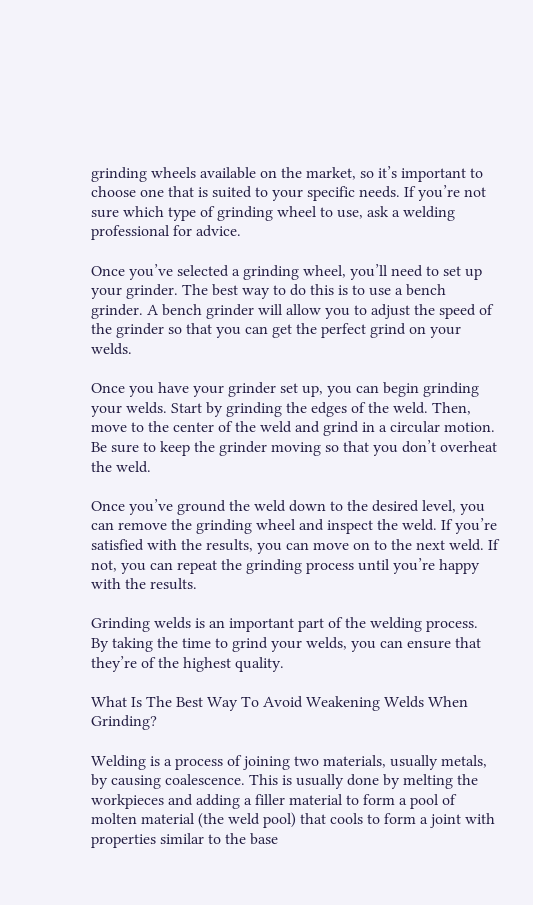grinding wheels available on the market, so it’s important to choose one that is suited to your specific needs. If you’re not sure which type of grinding wheel to use, ask a welding professional for advice.

Once you’ve selected a grinding wheel, you’ll need to set up your grinder. The best way to do this is to use a bench grinder. A bench grinder will allow you to adjust the speed of the grinder so that you can get the perfect grind on your welds.

Once you have your grinder set up, you can begin grinding your welds. Start by grinding the edges of the weld. Then, move to the center of the weld and grind in a circular motion. Be sure to keep the grinder moving so that you don’t overheat the weld.

Once you’ve ground the weld down to the desired level, you can remove the grinding wheel and inspect the weld. If you’re satisfied with the results, you can move on to the next weld. If not, you can repeat the grinding process until you’re happy with the results.

Grinding welds is an important part of the welding process. By taking the time to grind your welds, you can ensure that they’re of the highest quality.

What Is The Best Way To Avoid Weakening Welds When Grinding?

Welding is a process of joining two materials, usually metals, by causing coalescence. This is usually done by melting the workpieces and adding a filler material to form a pool of molten material (the weld pool) that cools to form a joint with properties similar to the base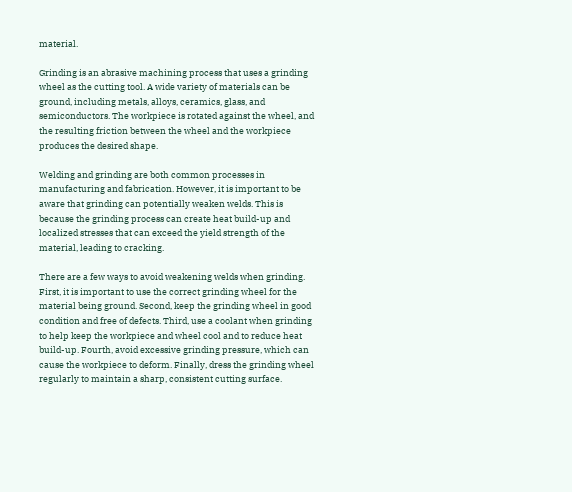material.

Grinding is an abrasive machining process that uses a grinding wheel as the cutting tool. A wide variety of materials can be ground, including metals, alloys, ceramics, glass, and semiconductors. The workpiece is rotated against the wheel, and the resulting friction between the wheel and the workpiece produces the desired shape.

Welding and grinding are both common processes in manufacturing and fabrication. However, it is important to be aware that grinding can potentially weaken welds. This is because the grinding process can create heat build-up and localized stresses that can exceed the yield strength of the material, leading to cracking.

There are a few ways to avoid weakening welds when grinding. First, it is important to use the correct grinding wheel for the material being ground. Second, keep the grinding wheel in good condition and free of defects. Third, use a coolant when grinding to help keep the workpiece and wheel cool and to reduce heat build-up. Fourth, avoid excessive grinding pressure, which can cause the workpiece to deform. Finally, dress the grinding wheel regularly to maintain a sharp, consistent cutting surface.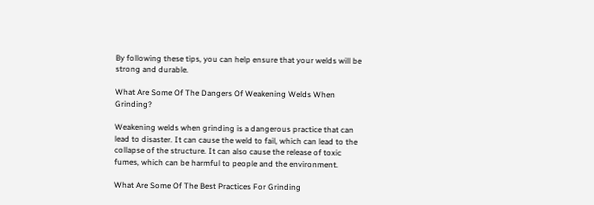By following these tips, you can help ensure that your welds will be strong and durable.

What Are Some Of The Dangers Of Weakening Welds When Grinding?

Weakening welds when grinding is a dangerous practice that can lead to disaster. It can cause the weld to fail, which can lead to the collapse of the structure. It can also cause the release of toxic fumes, which can be harmful to people and the environment.

What Are Some Of The Best Practices For Grinding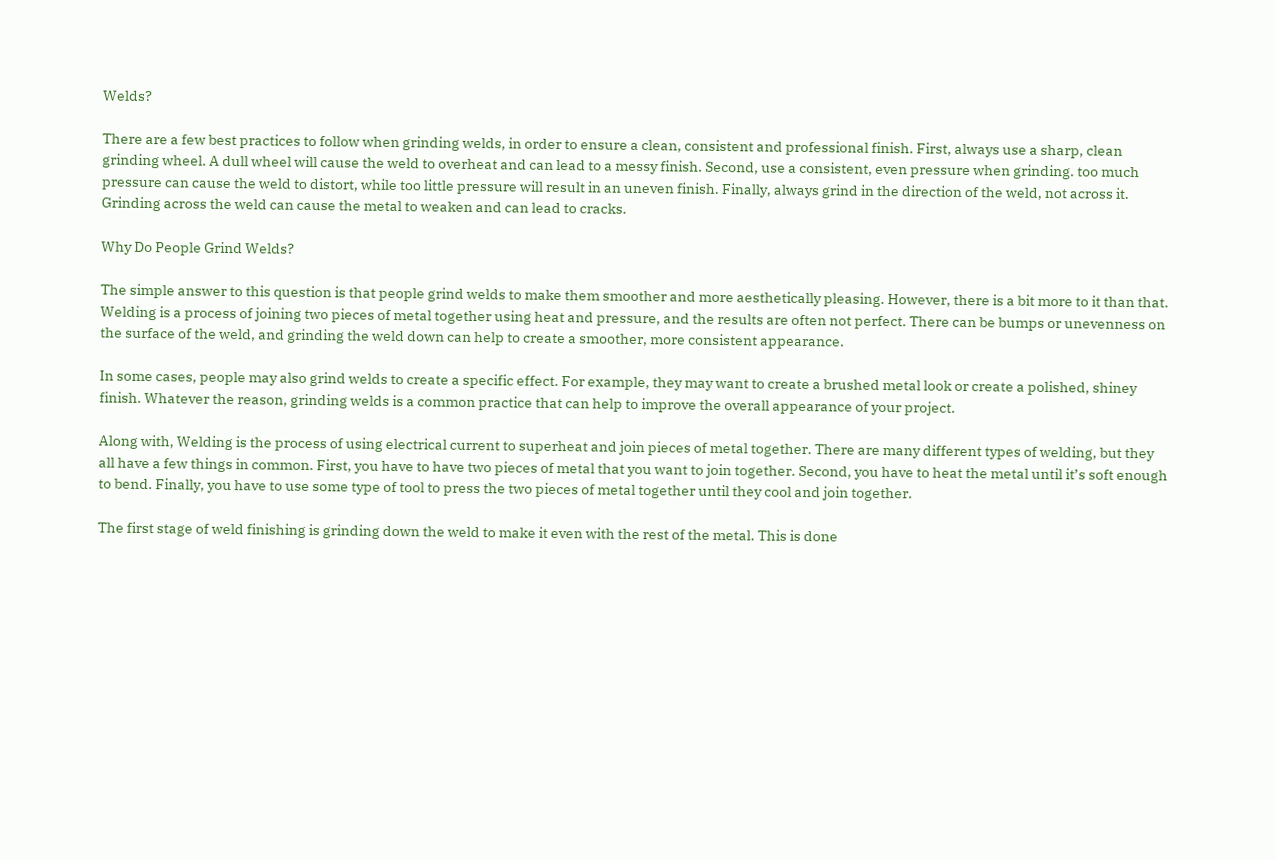Welds?

There are a few best practices to follow when grinding welds, in order to ensure a clean, consistent and professional finish. First, always use a sharp, clean grinding wheel. A dull wheel will cause the weld to overheat and can lead to a messy finish. Second, use a consistent, even pressure when grinding. too much pressure can cause the weld to distort, while too little pressure will result in an uneven finish. Finally, always grind in the direction of the weld, not across it. Grinding across the weld can cause the metal to weaken and can lead to cracks.

Why Do People Grind Welds?

The simple answer to this question is that people grind welds to make them smoother and more aesthetically pleasing. However, there is a bit more to it than that. Welding is a process of joining two pieces of metal together using heat and pressure, and the results are often not perfect. There can be bumps or unevenness on the surface of the weld, and grinding the weld down can help to create a smoother, more consistent appearance.

In some cases, people may also grind welds to create a specific effect. For example, they may want to create a brushed metal look or create a polished, shiney finish. Whatever the reason, grinding welds is a common practice that can help to improve the overall appearance of your project.

Along with, Welding is the process of using electrical current to superheat and join pieces of metal together. There are many different types of welding, but they all have a few things in common. First, you have to have two pieces of metal that you want to join together. Second, you have to heat the metal until it’s soft enough to bend. Finally, you have to use some type of tool to press the two pieces of metal together until they cool and join together.

The first stage of weld finishing is grinding down the weld to make it even with the rest of the metal. This is done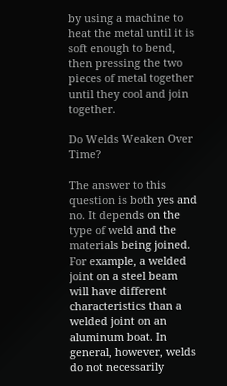by using a machine to heat the metal until it is soft enough to bend, then pressing the two pieces of metal together until they cool and join together.

Do Welds Weaken Over Time?

The answer to this question is both yes and no. It depends on the type of weld and the materials being joined. For example, a welded joint on a steel beam will have different characteristics than a welded joint on an aluminum boat. In general, however, welds do not necessarily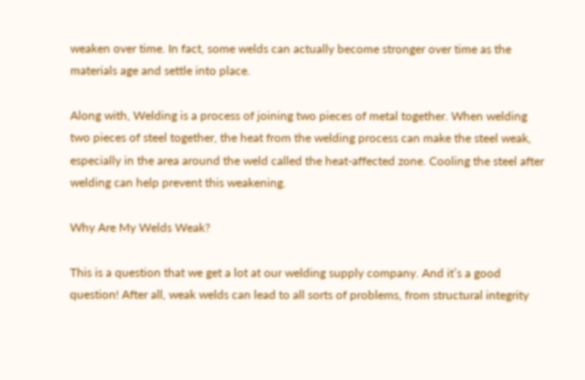weaken over time. In fact, some welds can actually become stronger over time as the materials age and settle into place.

Along with, Welding is a process of joining two pieces of metal together. When welding two pieces of steel together, the heat from the welding process can make the steel weak, especially in the area around the weld called the heat-affected zone. Cooling the steel after welding can help prevent this weakening.

Why Are My Welds Weak?

This is a question that we get a lot at our welding supply company. And it’s a good question! After all, weak welds can lead to all sorts of problems, from structural integrity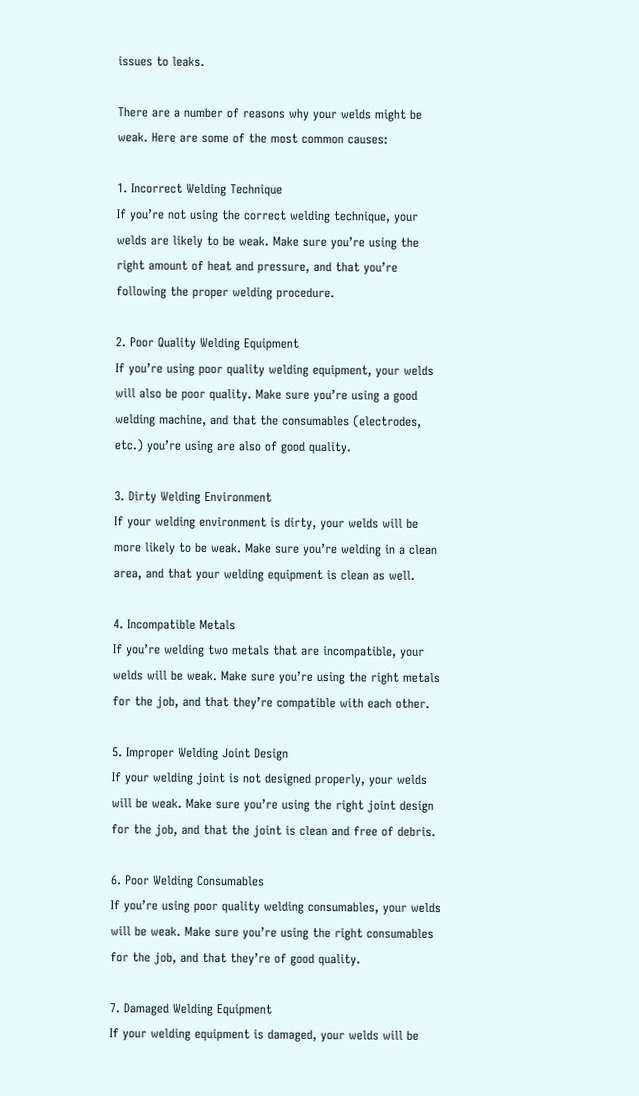issues to leaks.

There are a number of reasons why your welds might be weak. Here are some of the most common causes:

1. Incorrect Welding Technique
If you’re not using the correct welding technique, your welds are likely to be weak. Make sure you’re using the right amount of heat and pressure, and that you’re following the proper welding procedure.

2. Poor Quality Welding Equipment
If you’re using poor quality welding equipment, your welds will also be poor quality. Make sure you’re using a good welding machine, and that the consumables (electrodes, etc.) you’re using are also of good quality.

3. Dirty Welding Environment
If your welding environment is dirty, your welds will be more likely to be weak. Make sure you’re welding in a clean area, and that your welding equipment is clean as well.

4. Incompatible Metals
If you’re welding two metals that are incompatible, your welds will be weak. Make sure you’re using the right metals for the job, and that they’re compatible with each other.

5. Improper Welding Joint Design
If your welding joint is not designed properly, your welds will be weak. Make sure you’re using the right joint design for the job, and that the joint is clean and free of debris.

6. Poor Welding Consumables
If you’re using poor quality welding consumables, your welds will be weak. Make sure you’re using the right consumables for the job, and that they’re of good quality.

7. Damaged Welding Equipment
If your welding equipment is damaged, your welds will be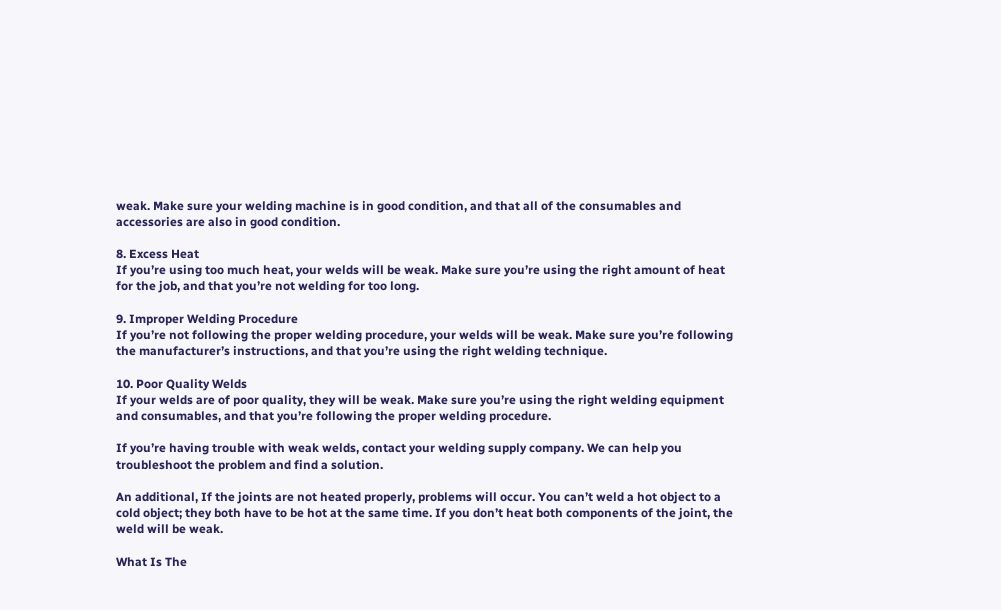weak. Make sure your welding machine is in good condition, and that all of the consumables and accessories are also in good condition.

8. Excess Heat
If you’re using too much heat, your welds will be weak. Make sure you’re using the right amount of heat for the job, and that you’re not welding for too long.

9. Improper Welding Procedure
If you’re not following the proper welding procedure, your welds will be weak. Make sure you’re following the manufacturer’s instructions, and that you’re using the right welding technique.

10. Poor Quality Welds
If your welds are of poor quality, they will be weak. Make sure you’re using the right welding equipment and consumables, and that you’re following the proper welding procedure.

If you’re having trouble with weak welds, contact your welding supply company. We can help you troubleshoot the problem and find a solution.

An additional, If the joints are not heated properly, problems will occur. You can’t weld a hot object to a cold object; they both have to be hot at the same time. If you don’t heat both components of the joint, the weld will be weak.

What Is The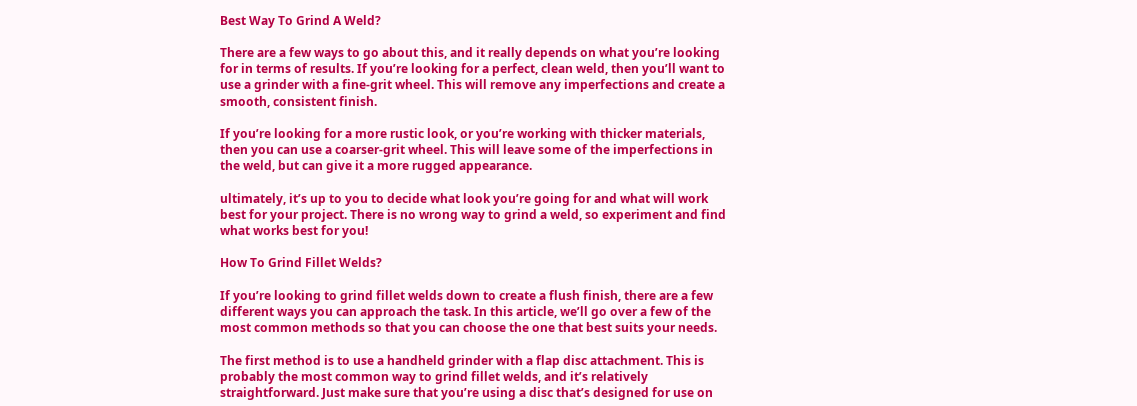Best Way To Grind A Weld?

There are a few ways to go about this, and it really depends on what you’re looking for in terms of results. If you’re looking for a perfect, clean weld, then you’ll want to use a grinder with a fine-grit wheel. This will remove any imperfections and create a smooth, consistent finish.

If you’re looking for a more rustic look, or you’re working with thicker materials, then you can use a coarser-grit wheel. This will leave some of the imperfections in the weld, but can give it a more rugged appearance.

ultimately, it’s up to you to decide what look you’re going for and what will work best for your project. There is no wrong way to grind a weld, so experiment and find what works best for you!

How To Grind Fillet Welds?

If you’re looking to grind fillet welds down to create a flush finish, there are a few different ways you can approach the task. In this article, we’ll go over a few of the most common methods so that you can choose the one that best suits your needs.

The first method is to use a handheld grinder with a flap disc attachment. This is probably the most common way to grind fillet welds, and it’s relatively straightforward. Just make sure that you’re using a disc that’s designed for use on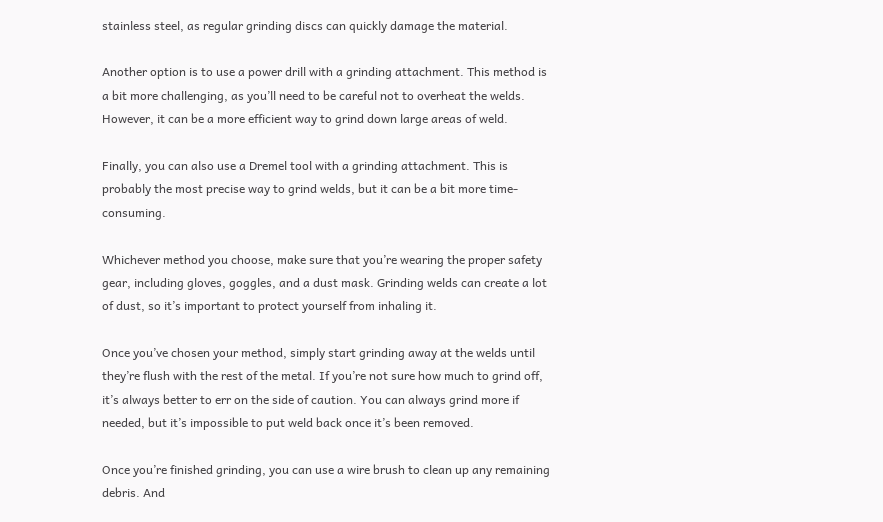stainless steel, as regular grinding discs can quickly damage the material.

Another option is to use a power drill with a grinding attachment. This method is a bit more challenging, as you’ll need to be careful not to overheat the welds. However, it can be a more efficient way to grind down large areas of weld.

Finally, you can also use a Dremel tool with a grinding attachment. This is probably the most precise way to grind welds, but it can be a bit more time-consuming.

Whichever method you choose, make sure that you’re wearing the proper safety gear, including gloves, goggles, and a dust mask. Grinding welds can create a lot of dust, so it’s important to protect yourself from inhaling it.

Once you’ve chosen your method, simply start grinding away at the welds until they’re flush with the rest of the metal. If you’re not sure how much to grind off, it’s always better to err on the side of caution. You can always grind more if needed, but it’s impossible to put weld back once it’s been removed.

Once you’re finished grinding, you can use a wire brush to clean up any remaining debris. And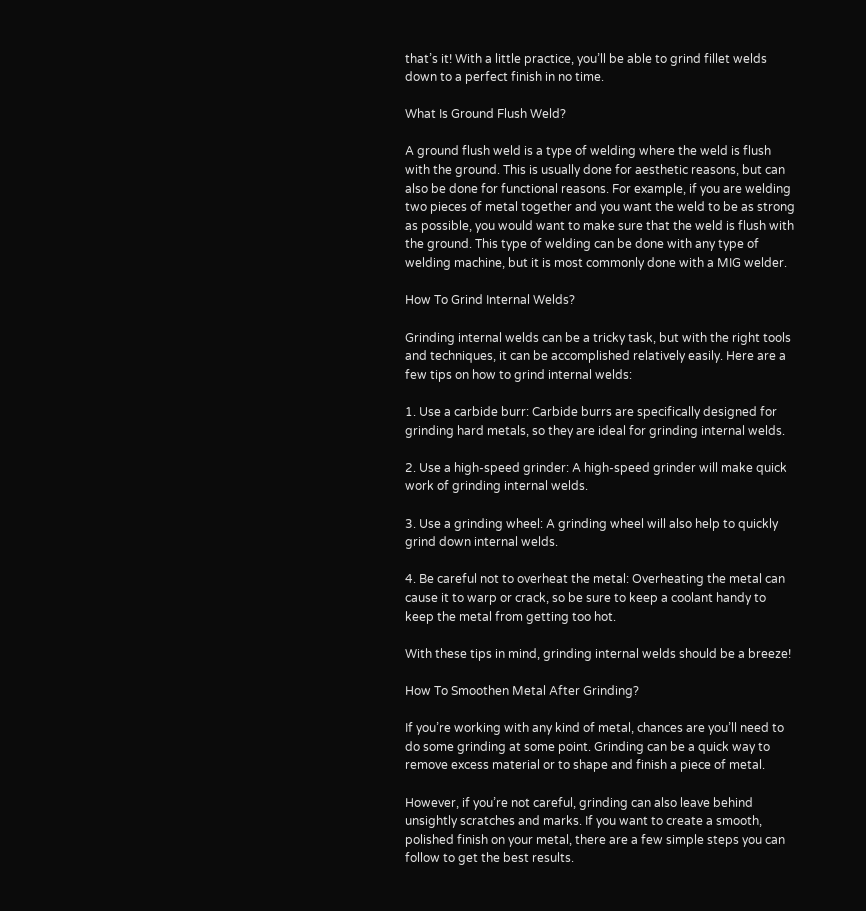that’s it! With a little practice, you’ll be able to grind fillet welds down to a perfect finish in no time.

What Is Ground Flush Weld?

A ground flush weld is a type of welding where the weld is flush with the ground. This is usually done for aesthetic reasons, but can also be done for functional reasons. For example, if you are welding two pieces of metal together and you want the weld to be as strong as possible, you would want to make sure that the weld is flush with the ground. This type of welding can be done with any type of welding machine, but it is most commonly done with a MIG welder.

How To Grind Internal Welds?

Grinding internal welds can be a tricky task, but with the right tools and techniques, it can be accomplished relatively easily. Here are a few tips on how to grind internal welds:

1. Use a carbide burr: Carbide burrs are specifically designed for grinding hard metals, so they are ideal for grinding internal welds.

2. Use a high-speed grinder: A high-speed grinder will make quick work of grinding internal welds.

3. Use a grinding wheel: A grinding wheel will also help to quickly grind down internal welds.

4. Be careful not to overheat the metal: Overheating the metal can cause it to warp or crack, so be sure to keep a coolant handy to keep the metal from getting too hot.

With these tips in mind, grinding internal welds should be a breeze!

How To Smoothen Metal After Grinding?

If you’re working with any kind of metal, chances are you’ll need to do some grinding at some point. Grinding can be a quick way to remove excess material or to shape and finish a piece of metal.

However, if you’re not careful, grinding can also leave behind unsightly scratches and marks. If you want to create a smooth, polished finish on your metal, there are a few simple steps you can follow to get the best results.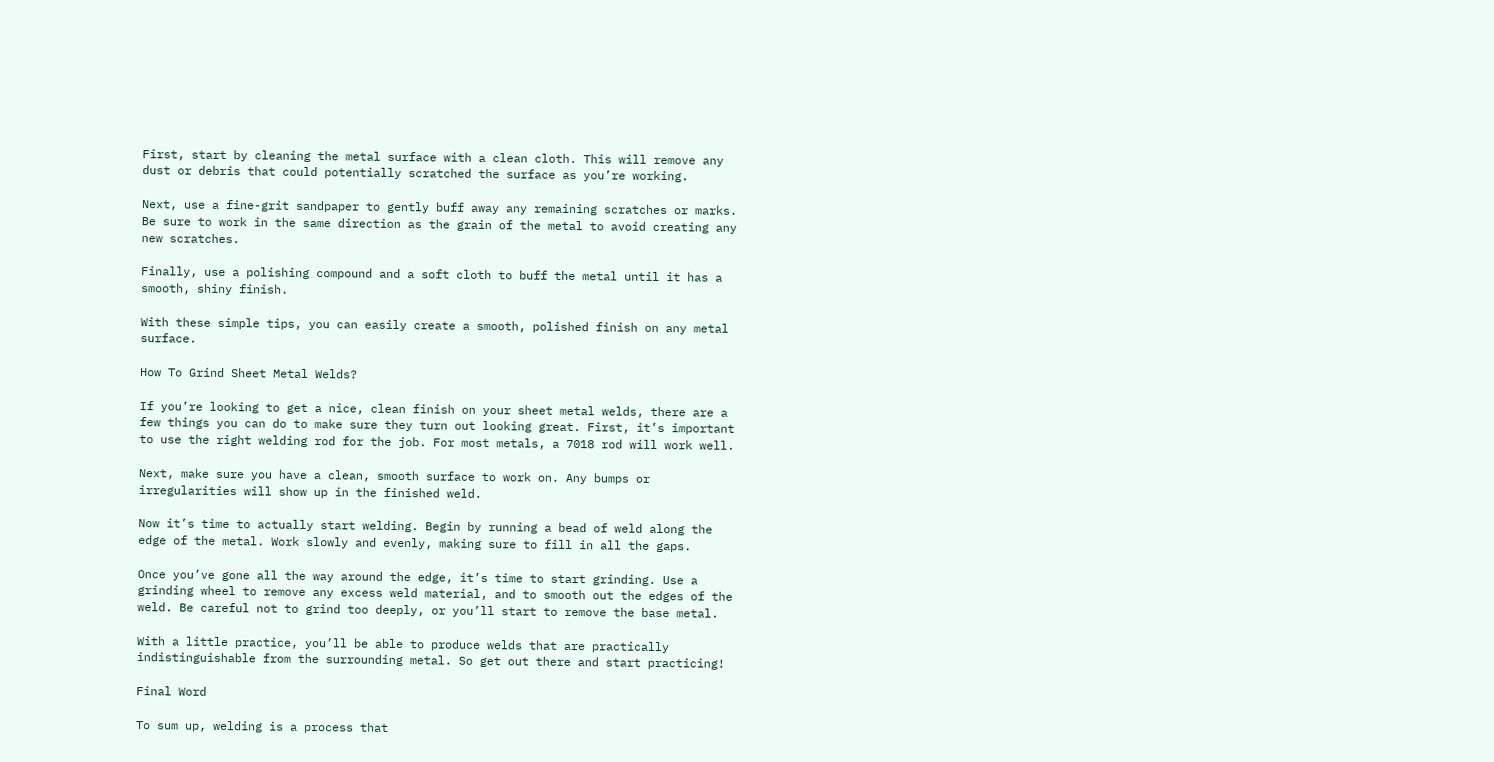First, start by cleaning the metal surface with a clean cloth. This will remove any dust or debris that could potentially scratched the surface as you’re working.

Next, use a fine-grit sandpaper to gently buff away any remaining scratches or marks. Be sure to work in the same direction as the grain of the metal to avoid creating any new scratches.

Finally, use a polishing compound and a soft cloth to buff the metal until it has a smooth, shiny finish.

With these simple tips, you can easily create a smooth, polished finish on any metal surface.

How To Grind Sheet Metal Welds?

If you’re looking to get a nice, clean finish on your sheet metal welds, there are a few things you can do to make sure they turn out looking great. First, it’s important to use the right welding rod for the job. For most metals, a 7018 rod will work well.

Next, make sure you have a clean, smooth surface to work on. Any bumps or irregularities will show up in the finished weld.

Now it’s time to actually start welding. Begin by running a bead of weld along the edge of the metal. Work slowly and evenly, making sure to fill in all the gaps.

Once you’ve gone all the way around the edge, it’s time to start grinding. Use a grinding wheel to remove any excess weld material, and to smooth out the edges of the weld. Be careful not to grind too deeply, or you’ll start to remove the base metal.

With a little practice, you’ll be able to produce welds that are practically indistinguishable from the surrounding metal. So get out there and start practicing!

Final Word

To sum up, welding is a process that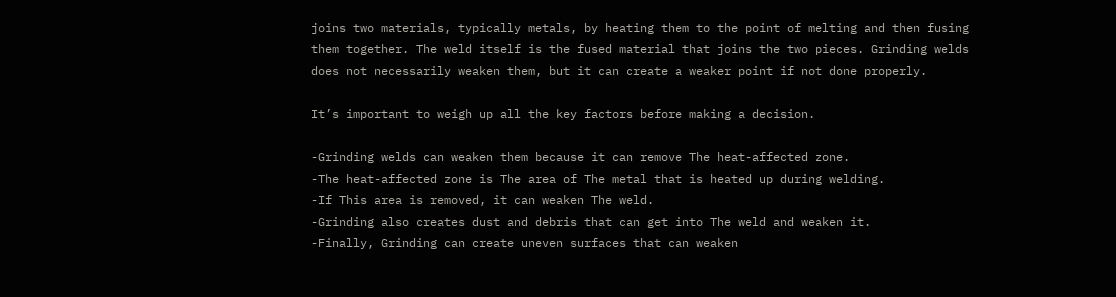joins two materials, typically metals, by heating them to the point of melting and then fusing them together. The weld itself is the fused material that joins the two pieces. Grinding welds does not necessarily weaken them, but it can create a weaker point if not done properly.

It’s important to weigh up all the key factors before making a decision.

-Grinding welds can weaken them because it can remove The heat-affected zone.
-The heat-affected zone is The area of The metal that is heated up during welding.
-If This area is removed, it can weaken The weld.
-Grinding also creates dust and debris that can get into The weld and weaken it.
-Finally, Grinding can create uneven surfaces that can weaken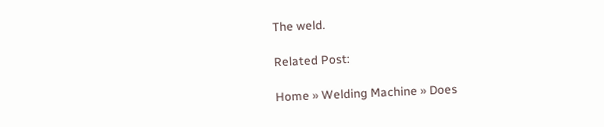The weld.

Related Post:

Home » Welding Machine » Does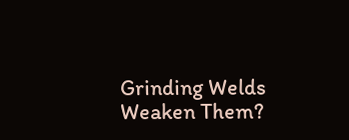Grinding Welds Weaken Them?